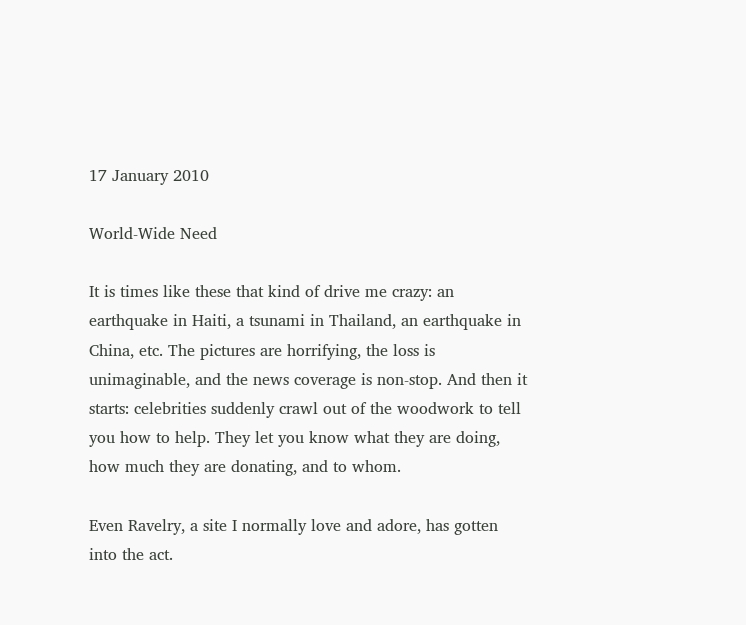17 January 2010

World-Wide Need

It is times like these that kind of drive me crazy: an earthquake in Haiti, a tsunami in Thailand, an earthquake in China, etc. The pictures are horrifying, the loss is unimaginable, and the news coverage is non-stop. And then it starts: celebrities suddenly crawl out of the woodwork to tell you how to help. They let you know what they are doing, how much they are donating, and to whom.

Even Ravelry, a site I normally love and adore, has gotten into the act.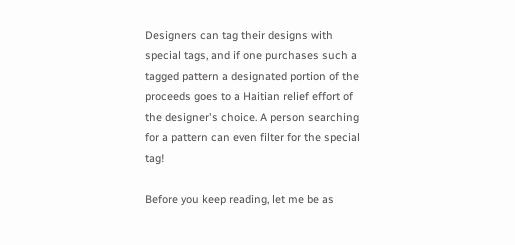Designers can tag their designs with special tags, and if one purchases such a tagged pattern a designated portion of the proceeds goes to a Haitian relief effort of the designer's choice. A person searching for a pattern can even filter for the special tag!

Before you keep reading, let me be as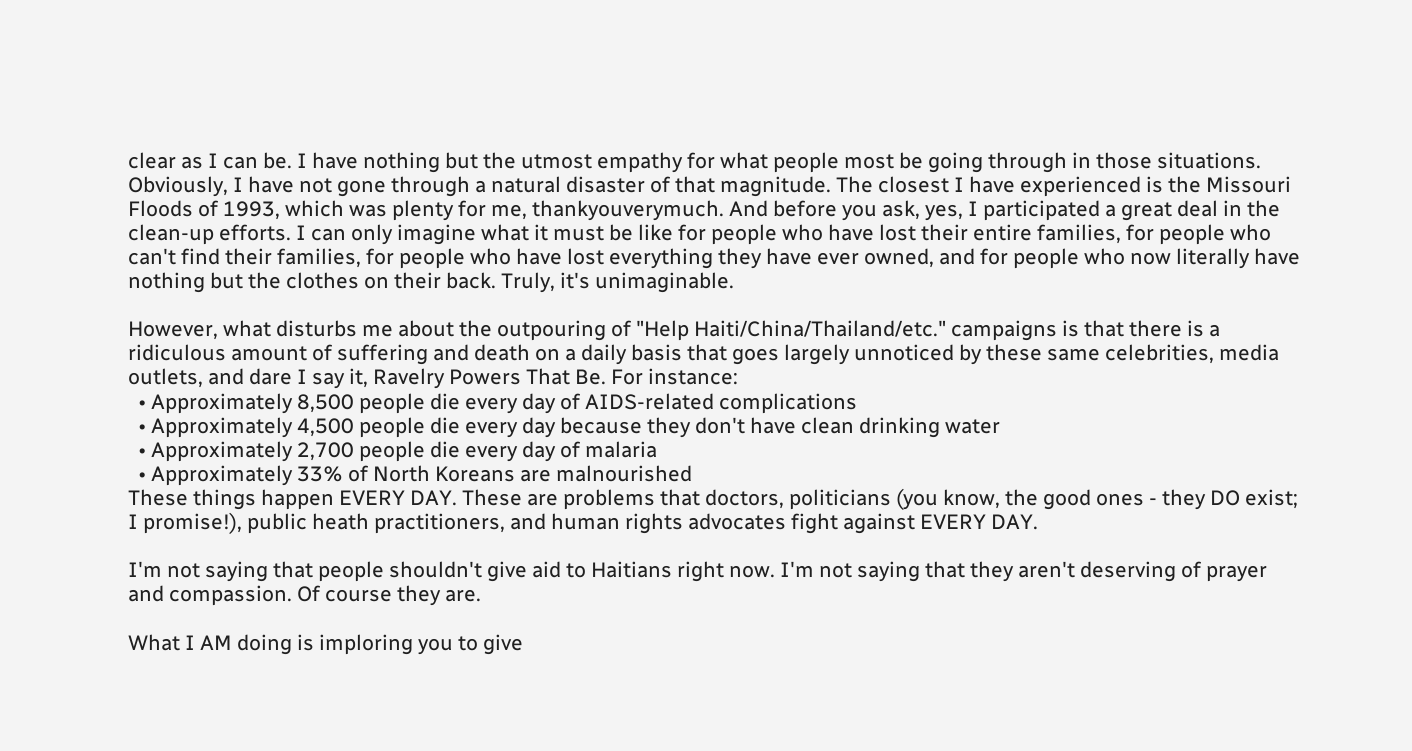clear as I can be. I have nothing but the utmost empathy for what people most be going through in those situations. Obviously, I have not gone through a natural disaster of that magnitude. The closest I have experienced is the Missouri Floods of 1993, which was plenty for me, thankyouverymuch. And before you ask, yes, I participated a great deal in the clean-up efforts. I can only imagine what it must be like for people who have lost their entire families, for people who can't find their families, for people who have lost everything they have ever owned, and for people who now literally have nothing but the clothes on their back. Truly, it's unimaginable.

However, what disturbs me about the outpouring of "Help Haiti/China/Thailand/etc." campaigns is that there is a ridiculous amount of suffering and death on a daily basis that goes largely unnoticed by these same celebrities, media outlets, and dare I say it, Ravelry Powers That Be. For instance:
  • Approximately 8,500 people die every day of AIDS-related complications
  • Approximately 4,500 people die every day because they don't have clean drinking water
  • Approximately 2,700 people die every day of malaria
  • Approximately 33% of North Koreans are malnourished
These things happen EVERY DAY. These are problems that doctors, politicians (you know, the good ones - they DO exist; I promise!), public heath practitioners, and human rights advocates fight against EVERY DAY.

I'm not saying that people shouldn't give aid to Haitians right now. I'm not saying that they aren't deserving of prayer and compassion. Of course they are.

What I AM doing is imploring you to give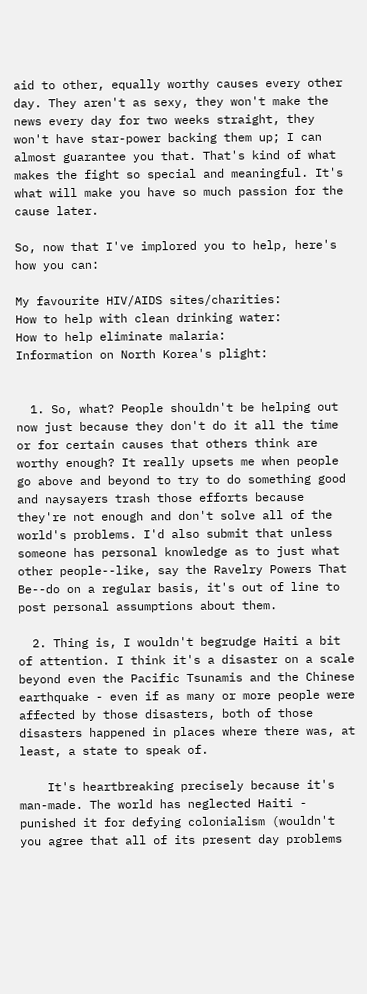aid to other, equally worthy causes every other day. They aren't as sexy, they won't make the news every day for two weeks straight, they won't have star-power backing them up; I can almost guarantee you that. That's kind of what makes the fight so special and meaningful. It's what will make you have so much passion for the cause later.

So, now that I've implored you to help, here's how you can:

My favourite HIV/AIDS sites/charities:
How to help with clean drinking water:
How to help eliminate malaria:
Information on North Korea's plight:


  1. So, what? People shouldn't be helping out now just because they don't do it all the time or for certain causes that others think are worthy enough? It really upsets me when people go above and beyond to try to do something good and naysayers trash those efforts because they're not enough and don't solve all of the world's problems. I'd also submit that unless someone has personal knowledge as to just what other people--like, say the Ravelry Powers That Be--do on a regular basis, it's out of line to post personal assumptions about them.

  2. Thing is, I wouldn't begrudge Haiti a bit of attention. I think it's a disaster on a scale beyond even the Pacific Tsunamis and the Chinese earthquake - even if as many or more people were affected by those disasters, both of those disasters happened in places where there was, at least, a state to speak of.

    It's heartbreaking precisely because it's man-made. The world has neglected Haiti - punished it for defying colonialism (wouldn't you agree that all of its present day problems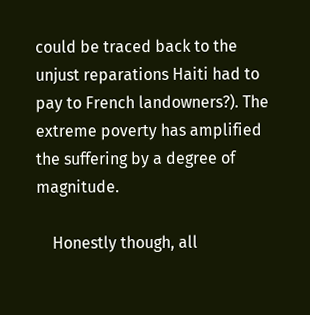could be traced back to the unjust reparations Haiti had to pay to French landowners?). The extreme poverty has amplified the suffering by a degree of magnitude.

    Honestly though, all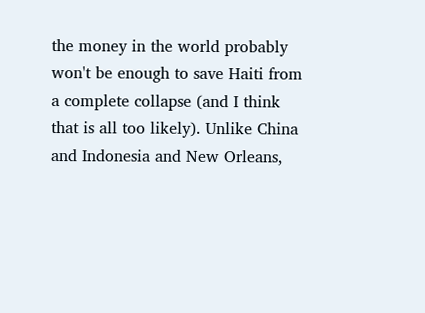the money in the world probably won't be enough to save Haiti from a complete collapse (and I think that is all too likely). Unlike China and Indonesia and New Orleans,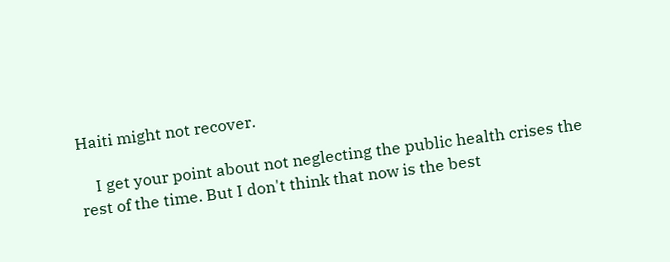Haiti might not recover.

    I get your point about not neglecting the public health crises the rest of the time. But I don't think that now is the best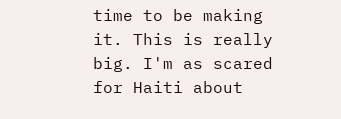time to be making it. This is really big. I'm as scared for Haiti about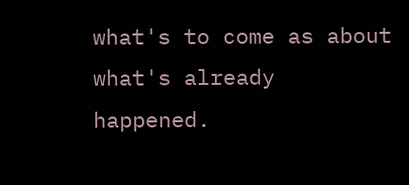what's to come as about what's already happened.